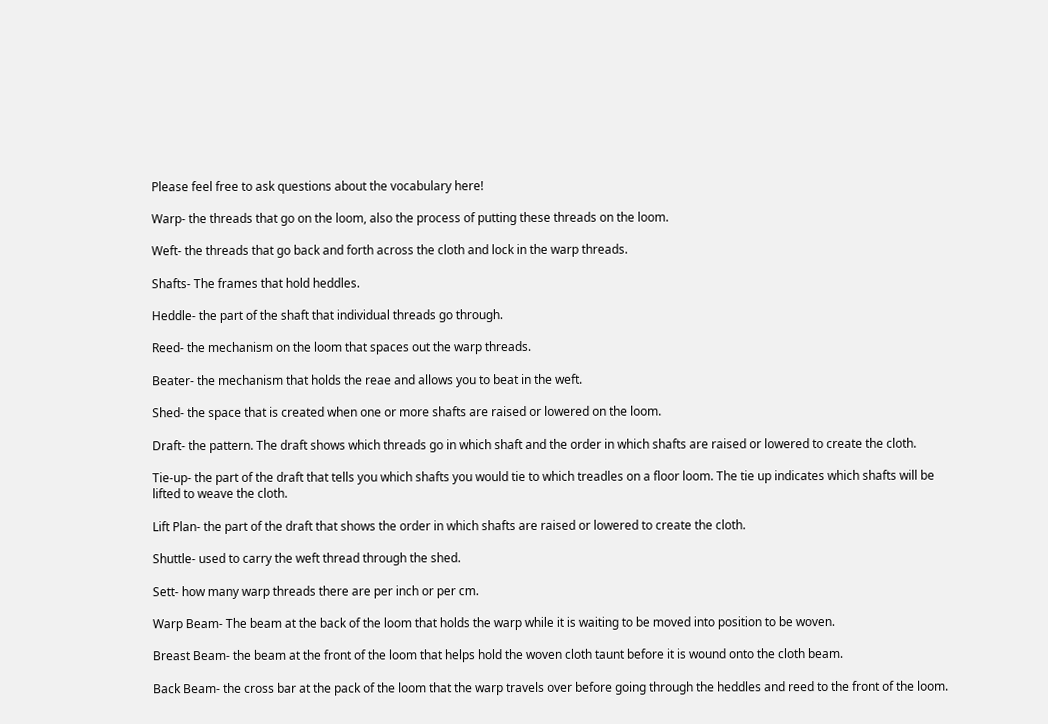Please feel free to ask questions about the vocabulary here!

Warp- the threads that go on the loom, also the process of putting these threads on the loom.

Weft- the threads that go back and forth across the cloth and lock in the warp threads.

Shafts- The frames that hold heddles.

Heddle- the part of the shaft that individual threads go through.

Reed- the mechanism on the loom that spaces out the warp threads.

Beater- the mechanism that holds the reae and allows you to beat in the weft.

Shed- the space that is created when one or more shafts are raised or lowered on the loom.

Draft- the pattern. The draft shows which threads go in which shaft and the order in which shafts are raised or lowered to create the cloth.

Tie-up- the part of the draft that tells you which shafts you would tie to which treadles on a floor loom. The tie up indicates which shafts will be lifted to weave the cloth.

Lift Plan- the part of the draft that shows the order in which shafts are raised or lowered to create the cloth.

Shuttle- used to carry the weft thread through the shed.

Sett- how many warp threads there are per inch or per cm.

Warp Beam- The beam at the back of the loom that holds the warp while it is waiting to be moved into position to be woven.

Breast Beam- the beam at the front of the loom that helps hold the woven cloth taunt before it is wound onto the cloth beam.

Back Beam- the cross bar at the pack of the loom that the warp travels over before going through the heddles and reed to the front of the loom.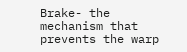Brake- the mechanism that prevents the warp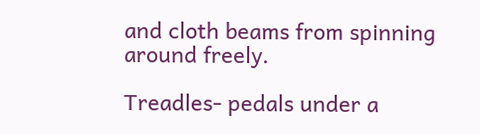and cloth beams from spinning around freely.

Treadles- pedals under a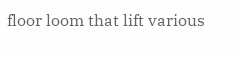floor loom that lift various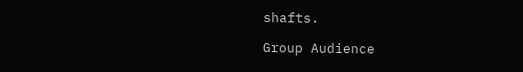shafts.

Group Audience